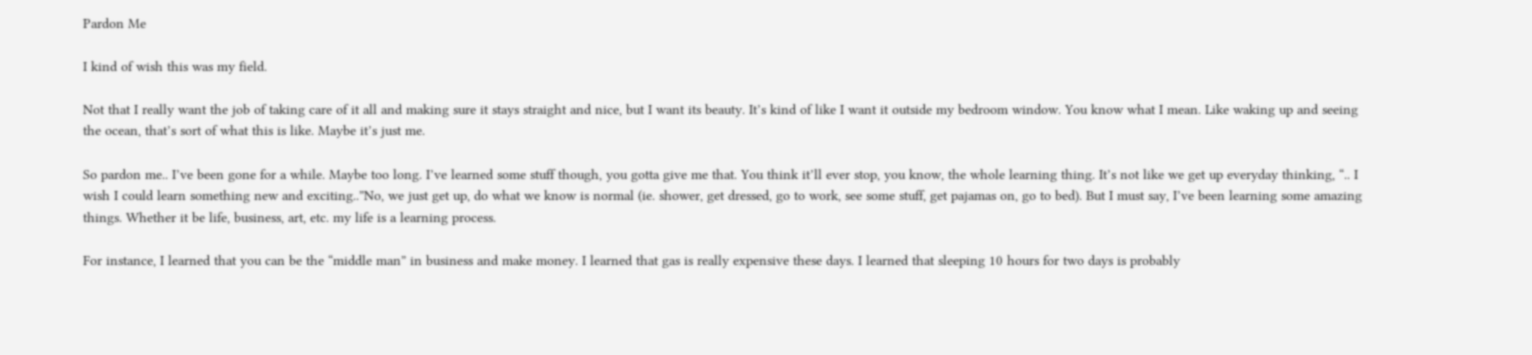Pardon Me

I kind of wish this was my field.

Not that I really want the job of taking care of it all and making sure it stays straight and nice, but I want its beauty. It’s kind of like I want it outside my bedroom window. You know what I mean. Like waking up and seeing the ocean, that’s sort of what this is like. Maybe it’s just me.

So pardon me.. I’ve been gone for a while. Maybe too long. I’ve learned some stuff though, you gotta give me that. You think it’ll ever stop, you know, the whole learning thing. It’s not like we get up everyday thinking, “.. I wish I could learn something new and exciting..”No, we just get up, do what we know is normal (ie. shower, get dressed, go to work, see some stuff, get pajamas on, go to bed). But I must say, I’ve been learning some amazing things. Whether it be life, business, art, etc. my life is a learning process.

For instance, I learned that you can be the “middle man” in business and make money. I learned that gas is really expensive these days. I learned that sleeping 10 hours for two days is probably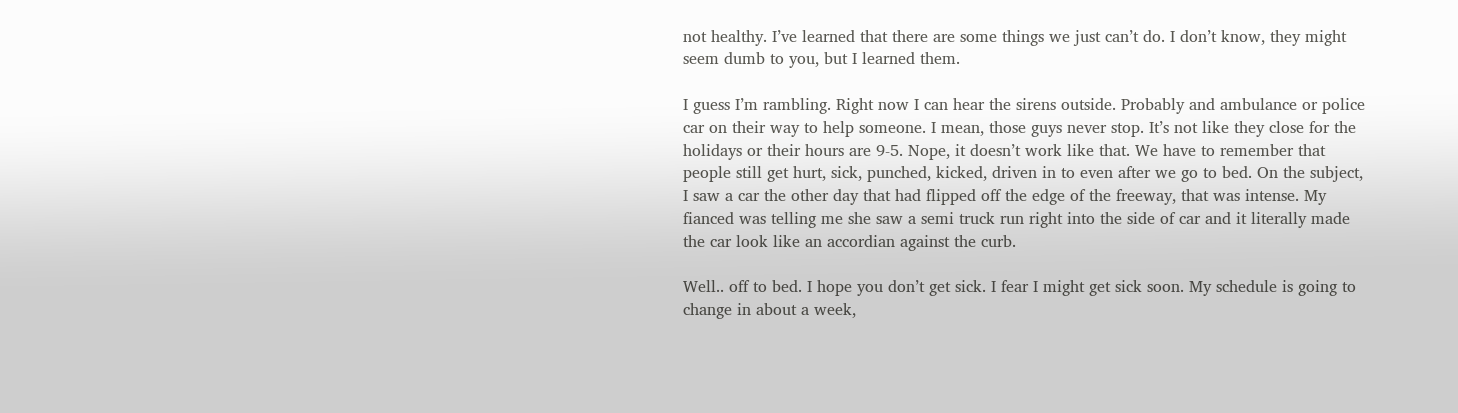not healthy. I’ve learned that there are some things we just can’t do. I don’t know, they might seem dumb to you, but I learned them.

I guess I’m rambling. Right now I can hear the sirens outside. Probably and ambulance or police car on their way to help someone. I mean, those guys never stop. It’s not like they close for the holidays or their hours are 9-5. Nope, it doesn’t work like that. We have to remember that people still get hurt, sick, punched, kicked, driven in to even after we go to bed. On the subject, I saw a car the other day that had flipped off the edge of the freeway, that was intense. My fianced was telling me she saw a semi truck run right into the side of car and it literally made the car look like an accordian against the curb.

Well.. off to bed. I hope you don’t get sick. I fear I might get sick soon. My schedule is going to change in about a week,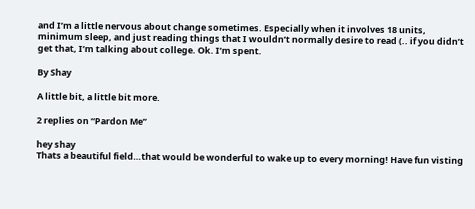and I’m a little nervous about change sometimes. Especially when it involves 18 units, minimum sleep, and just reading things that I wouldn’t normally desire to read (.. if you didn’t get that, I’m talking about college. Ok. I’m spent.

By Shay

A little bit, a little bit more.

2 replies on “Pardon Me”

hey shay
Thats a beautiful field…that would be wonderful to wake up to every morning! Have fun visting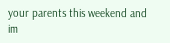your parents this weekend and im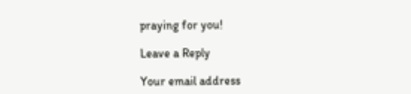praying for you!

Leave a Reply

Your email address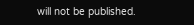will not be published.